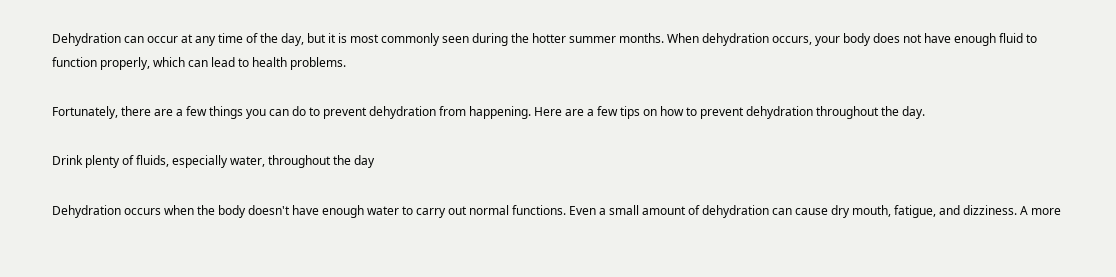Dehydration can occur at any time of the day, but it is most commonly seen during the hotter summer months. When dehydration occurs, your body does not have enough fluid to function properly, which can lead to health problems.

Fortunately, there are a few things you can do to prevent dehydration from happening. Here are a few tips on how to prevent dehydration throughout the day.

Drink plenty of fluids, especially water, throughout the day

Dehydration occurs when the body doesn't have enough water to carry out normal functions. Even a small amount of dehydration can cause dry mouth, fatigue, and dizziness. A more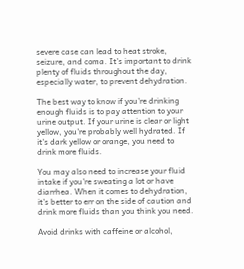severe case can lead to heat stroke, seizure, and coma. It's important to drink plenty of fluids throughout the day, especially water, to prevent dehydration.

The best way to know if you're drinking enough fluids is to pay attention to your urine output. If your urine is clear or light yellow, you're probably well hydrated. If it's dark yellow or orange, you need to drink more fluids.

You may also need to increase your fluid intake if you're sweating a lot or have diarrhea. When it comes to dehydration, it's better to err on the side of caution and drink more fluids than you think you need.

Avoid drinks with caffeine or alcohol,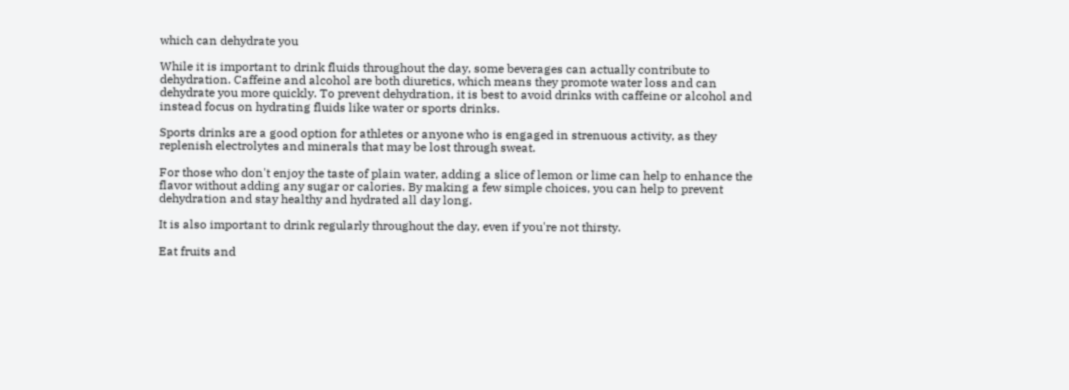which can dehydrate you

While it is important to drink fluids throughout the day, some beverages can actually contribute to dehydration. Caffeine and alcohol are both diuretics, which means they promote water loss and can dehydrate you more quickly. To prevent dehydration, it is best to avoid drinks with caffeine or alcohol and instead focus on hydrating fluids like water or sports drinks.

Sports drinks are a good option for athletes or anyone who is engaged in strenuous activity, as they replenish electrolytes and minerals that may be lost through sweat.

For those who don't enjoy the taste of plain water, adding a slice of lemon or lime can help to enhance the flavor without adding any sugar or calories. By making a few simple choices, you can help to prevent dehydration and stay healthy and hydrated all day long.

It is also important to drink regularly throughout the day, even if you're not thirsty.

Eat fruits and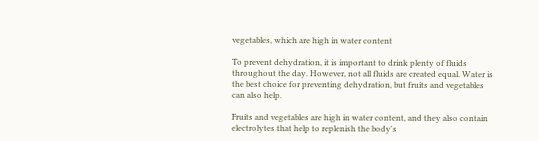vegetables, which are high in water content

To prevent dehydration, it is important to drink plenty of fluids throughout the day. However, not all fluids are created equal. Water is the best choice for preventing dehydration, but fruits and vegetables can also help.

Fruits and vegetables are high in water content, and they also contain electrolytes that help to replenish the body's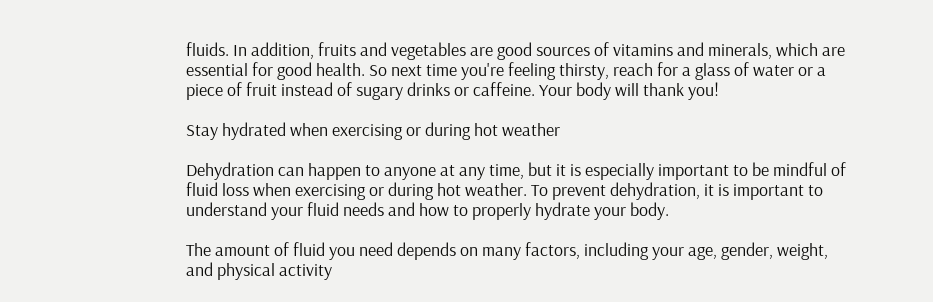fluids. In addition, fruits and vegetables are good sources of vitamins and minerals, which are essential for good health. So next time you're feeling thirsty, reach for a glass of water or a piece of fruit instead of sugary drinks or caffeine. Your body will thank you!

Stay hydrated when exercising or during hot weather

Dehydration can happen to anyone at any time, but it is especially important to be mindful of fluid loss when exercising or during hot weather. To prevent dehydration, it is important to understand your fluid needs and how to properly hydrate your body.

The amount of fluid you need depends on many factors, including your age, gender, weight, and physical activity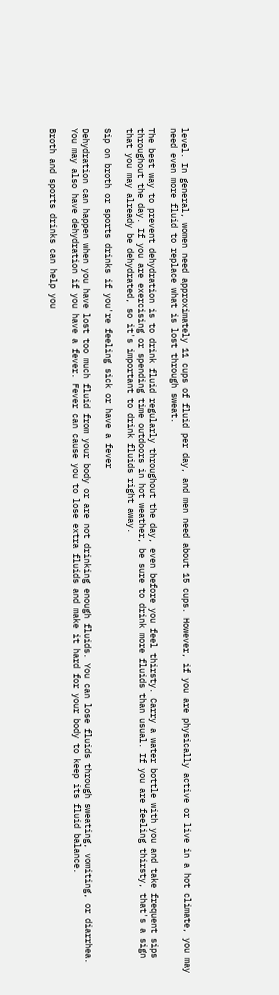level. In general, women need approximately 11 cups of fluid per day, and men need about 15 cups. However, if you are physically active or live in a hot climate, you may need even more fluid to replace what is lost through sweat.

The best way to prevent dehydration is to drink fluid regularly throughout the day, even before you feel thirsty. Carry a water bottle with you and take frequent sips throughout the day. If you are exercising or spending time outdoors in hot weather, be sure to drink more fluids than usual. If you are feeling thirsty, that's a sign that you may already be dehydrated, so it's important to drink fluids right away.

Sip on broth or sports drinks if you're feeling sick or have a fever

Dehydration can happen when you have lost too much fluid from your body or are not drinking enough fluids. You can lose fluids through sweating, vomiting, or diarrhea. You may also have dehydration if you have a fever. Fever can cause you to lose extra fluids and make it hard for your body to keep its fluid balance.

Broth and sports drinks can help you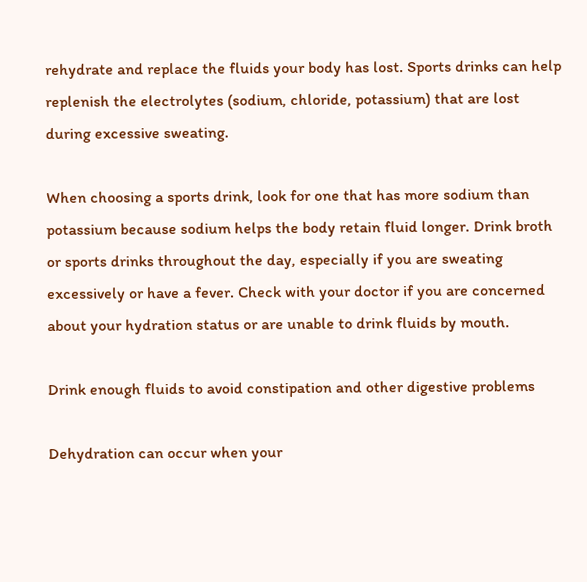rehydrate and replace the fluids your body has lost. Sports drinks can help replenish the electrolytes (sodium, chloride, potassium) that are lost during excessive sweating.

When choosing a sports drink, look for one that has more sodium than potassium because sodium helps the body retain fluid longer. Drink broth or sports drinks throughout the day, especially if you are sweating excessively or have a fever. Check with your doctor if you are concerned about your hydration status or are unable to drink fluids by mouth.

Drink enough fluids to avoid constipation and other digestive problems

Dehydration can occur when your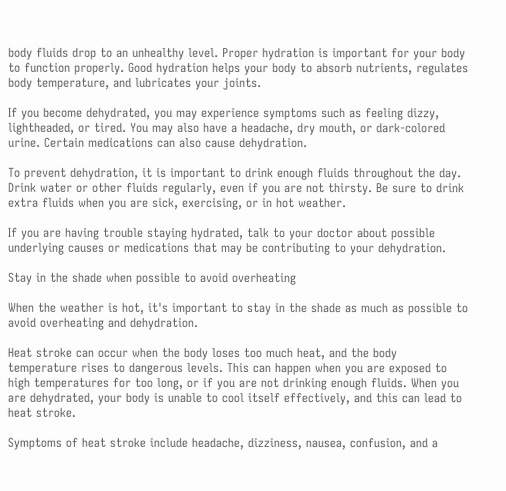body fluids drop to an unhealthy level. Proper hydration is important for your body to function properly. Good hydration helps your body to absorb nutrients, regulates body temperature, and lubricates your joints.

If you become dehydrated, you may experience symptoms such as feeling dizzy, lightheaded, or tired. You may also have a headache, dry mouth, or dark-colored urine. Certain medications can also cause dehydration.

To prevent dehydration, it is important to drink enough fluids throughout the day. Drink water or other fluids regularly, even if you are not thirsty. Be sure to drink extra fluids when you are sick, exercising, or in hot weather.

If you are having trouble staying hydrated, talk to your doctor about possible underlying causes or medications that may be contributing to your dehydration.

Stay in the shade when possible to avoid overheating

When the weather is hot, it's important to stay in the shade as much as possible to avoid overheating and dehydration.

Heat stroke can occur when the body loses too much heat, and the body temperature rises to dangerous levels. This can happen when you are exposed to high temperatures for too long, or if you are not drinking enough fluids. When you are dehydrated, your body is unable to cool itself effectively, and this can lead to heat stroke.

Symptoms of heat stroke include headache, dizziness, nausea, confusion, and a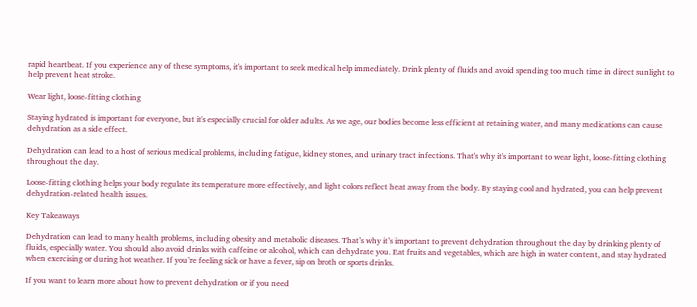rapid heartbeat. If you experience any of these symptoms, it's important to seek medical help immediately. Drink plenty of fluids and avoid spending too much time in direct sunlight to help prevent heat stroke.

Wear light, loose-fitting clothing

Staying hydrated is important for everyone, but it's especially crucial for older adults. As we age, our bodies become less efficient at retaining water, and many medications can cause dehydration as a side effect.

Dehydration can lead to a host of serious medical problems, including fatigue, kidney stones, and urinary tract infections. That's why it's important to wear light, loose-fitting clothing throughout the day.

Loose-fitting clothing helps your body regulate its temperature more effectively, and light colors reflect heat away from the body. By staying cool and hydrated, you can help prevent dehydration-related health issues.

Key Takeaways

Dehydration can lead to many health problems, including obesity and metabolic diseases. That’s why it’s important to prevent dehydration throughout the day by drinking plenty of fluids, especially water. You should also avoid drinks with caffeine or alcohol, which can dehydrate you. Eat fruits and vegetables, which are high in water content, and stay hydrated when exercising or during hot weather. If you’re feeling sick or have a fever, sip on broth or sports drinks.

If you want to learn more about how to prevent dehydration or if you need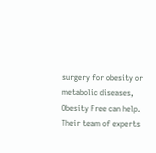surgery for obesity or metabolic diseases, Obesity Free can help. Their team of experts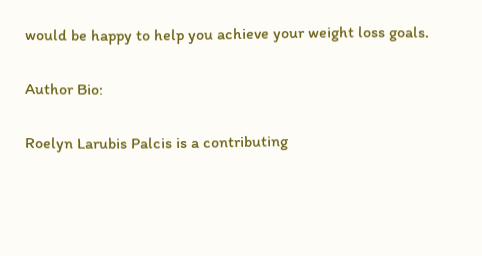would be happy to help you achieve your weight loss goals.

Author Bio:

Roelyn Larubis Palcis is a contributing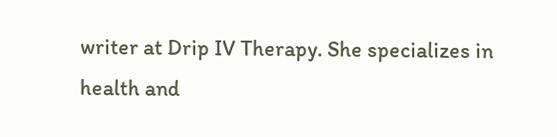writer at Drip IV Therapy. She specializes in health and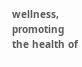wellness, promoting the health of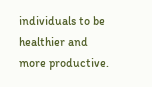individuals to be healthier and more productive.